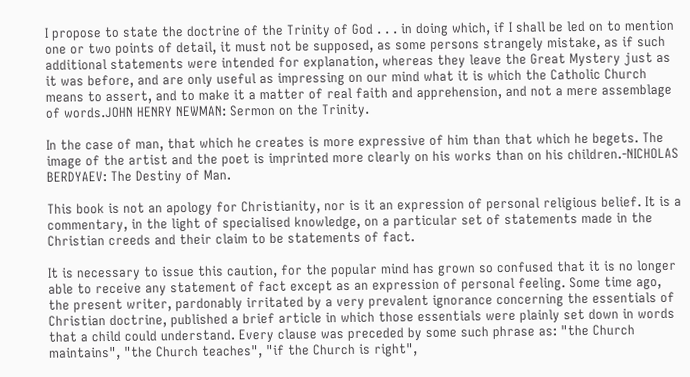I propose to state the doctrine of the Trinity of God . . . in doing which, if I shall be led on to mention one or two points of detail, it must not be supposed, as some persons strangely mistake, as if such additional statements were intended for explanation, whereas they leave the Great Mystery just as it was before, and are only useful as impressing on our mind what it is which the Catholic Church means to assert, and to make it a matter of real faith and apprehension, and not a mere assemblage of words.JOHN HENRY NEWMAN: Sermon on the Trinity.

In the case of man, that which he creates is more expressive of him than that which he begets. The image of the artist and the poet is imprinted more clearly on his works than on his children.-NICHOLAS BERDYAEV: The Destiny of Man.

This book is not an apology for Christianity, nor is it an expression of personal religious belief. It is a commentary, in the light of specialised knowledge, on a particular set of statements made in the Christian creeds and their claim to be statements of fact.

It is necessary to issue this caution, for the popular mind has grown so confused that it is no longer able to receive any statement of fact except as an expression of personal feeling. Some time ago, the present writer, pardonably irritated by a very prevalent ignorance concerning the essentials of Christian doctrine, published a brief article in which those essentials were plainly set down in words that a child could understand. Every clause was preceded by some such phrase as: "the Church maintains", "the Church teaches", "if the Church is right",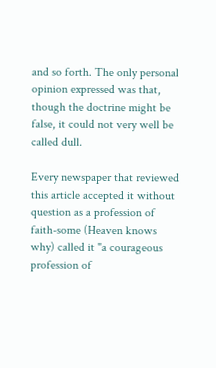and so forth. The only personal opinion expressed was that, though the doctrine might be false, it could not very well be called dull.

Every newspaper that reviewed this article accepted it without question as a profession of faith-some (Heaven knows why) called it "a courageous profession of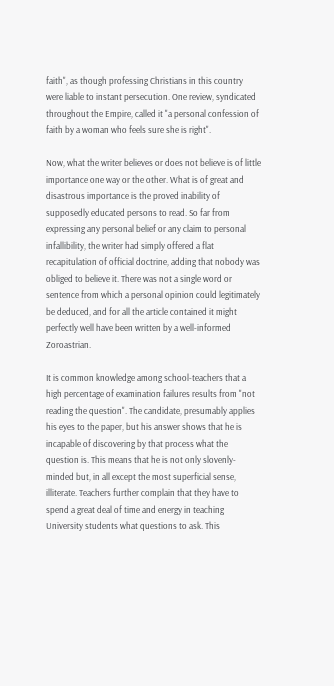faith", as though professing Christians in this country were liable to instant persecution. One review, syndicated throughout the Empire, called it "a personal confession of faith by a woman who feels sure she is right".

Now, what the writer believes or does not believe is of little importance one way or the other. What is of great and disastrous importance is the proved inability of supposedly educated persons to read. So far from expressing any personal belief or any claim to personal infallibility, the writer had simply offered a flat recapitulation of official doctrine, adding that nobody was obliged to believe it. There was not a single word or sentence from which a personal opinion could legitimately be deduced, and for all the article contained it might perfectly well have been written by a well-informed Zoroastrian.

It is common knowledge among school-teachers that a high percentage of examination failures results from "not reading the question". The candidate, presumably applies his eyes to the paper, but his answer shows that he is incapable of discovering by that process what the question is. This means that he is not only slovenly-minded but, in all except the most superficial sense, illiterate. Teachers further complain that they have to spend a great deal of time and energy in teaching University students what questions to ask. This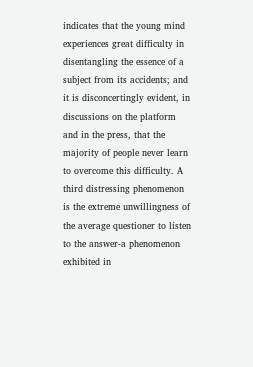indicates that the young mind experiences great difficulty in disentangling the essence of a subject from its accidents; and it is disconcertingly evident, in discussions on the platform and in the press, that the majority of people never learn to overcome this difficulty. A third distressing phenomenon is the extreme unwillingness of the average questioner to listen to the answer-a phenomenon exhibited in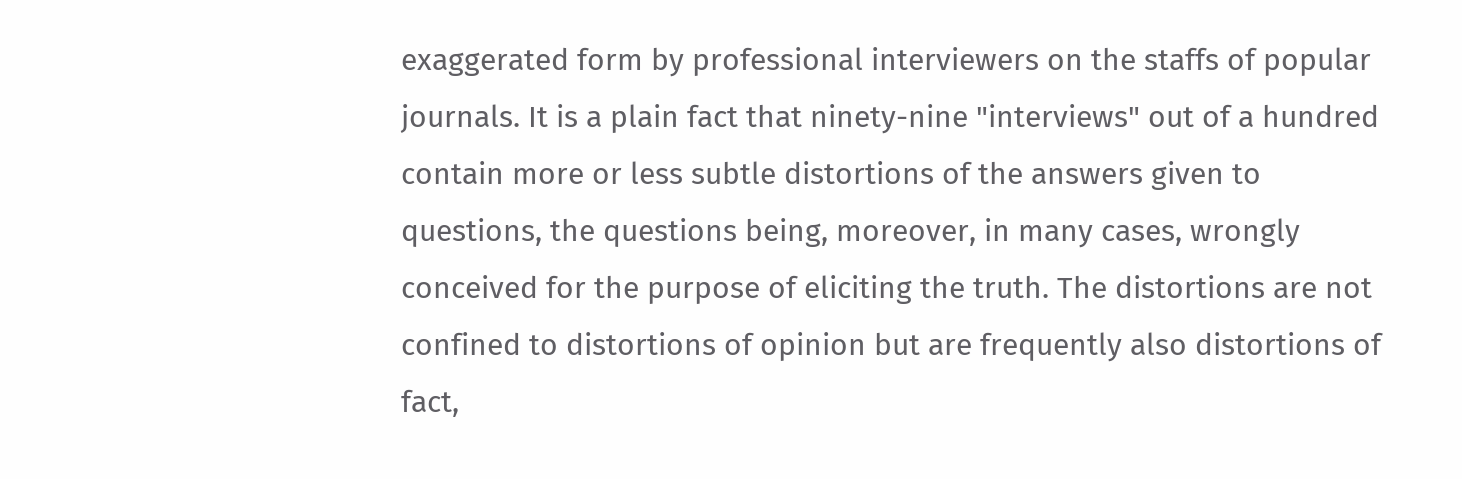exaggerated form by professional interviewers on the staffs of popular journals. It is a plain fact that ninety-nine "interviews" out of a hundred contain more or less subtle distortions of the answers given to questions, the questions being, moreover, in many cases, wrongly conceived for the purpose of eliciting the truth. The distortions are not confined to distortions of opinion but are frequently also distortions of fact,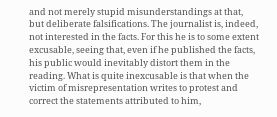and not merely stupid misunderstandings at that, but deliberate falsifications. The journalist is, indeed, not interested in the facts. For this he is to some extent excusable, seeing that, even if he published the facts, his public would inevitably distort them in the reading. What is quite inexcusable is that when the victim of misrepresentation writes to protest and correct the statements attributed to him,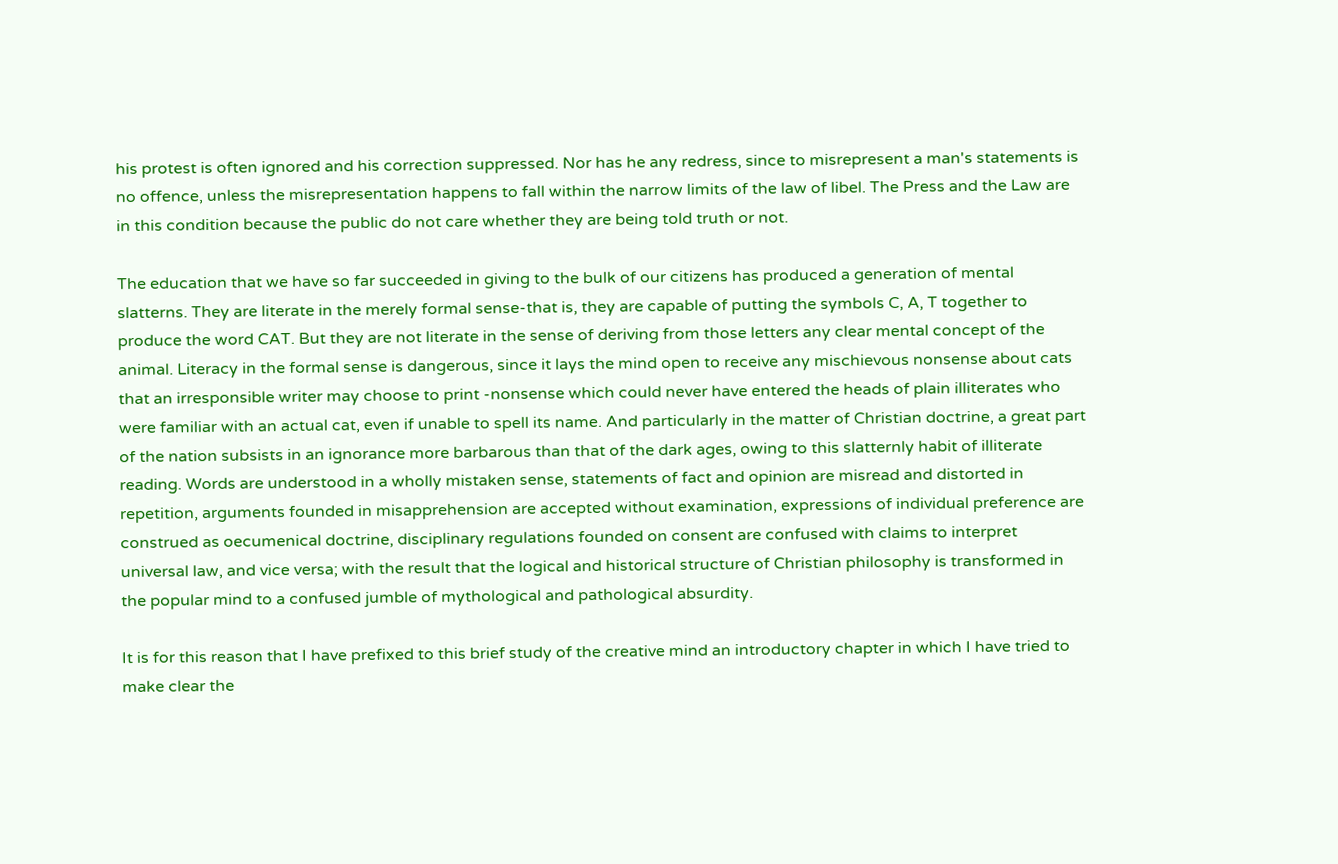his protest is often ignored and his correction suppressed. Nor has he any redress, since to misrepresent a man's statements is no offence, unless the misrepresentation happens to fall within the narrow limits of the law of libel. The Press and the Law are in this condition because the public do not care whether they are being told truth or not.

The education that we have so far succeeded in giving to the bulk of our citizens has produced a generation of mental slatterns. They are literate in the merely formal sense-that is, they are capable of putting the symbols C, A, T together to produce the word CAT. But they are not literate in the sense of deriving from those letters any clear mental concept of the animal. Literacy in the formal sense is dangerous, since it lays the mind open to receive any mischievous nonsense about cats that an irresponsible writer may choose to print -nonsense which could never have entered the heads of plain illiterates who were familiar with an actual cat, even if unable to spell its name. And particularly in the matter of Christian doctrine, a great part of the nation subsists in an ignorance more barbarous than that of the dark ages, owing to this slatternly habit of illiterate reading. Words are understood in a wholly mistaken sense, statements of fact and opinion are misread and distorted in repetition, arguments founded in misapprehension are accepted without examination, expressions of individual preference are construed as oecumenical doctrine, disciplinary regulations founded on consent are confused with claims to interpret universal law, and vice versa; with the result that the logical and historical structure of Christian philosophy is transformed in the popular mind to a confused jumble of mythological and pathological absurdity.

It is for this reason that I have prefixed to this brief study of the creative mind an introductory chapter in which I have tried to make clear the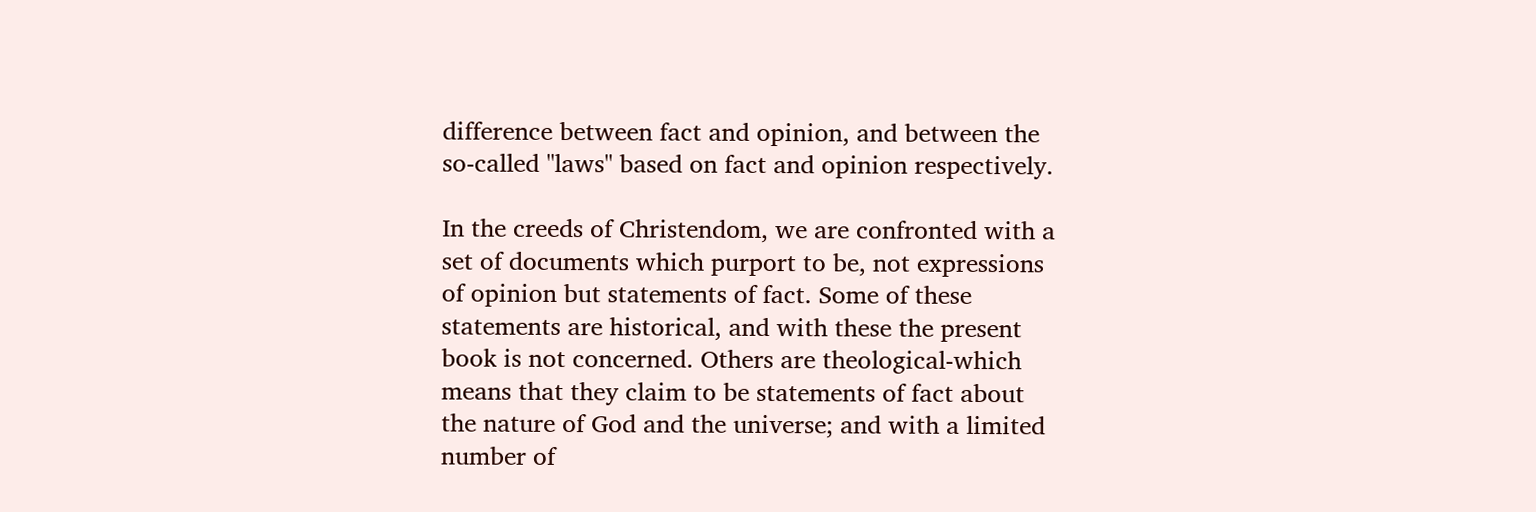difference between fact and opinion, and between the so-called "laws" based on fact and opinion respectively.

In the creeds of Christendom, we are confronted with a set of documents which purport to be, not expressions of opinion but statements of fact. Some of these statements are historical, and with these the present book is not concerned. Others are theological-which means that they claim to be statements of fact about the nature of God and the universe; and with a limited number of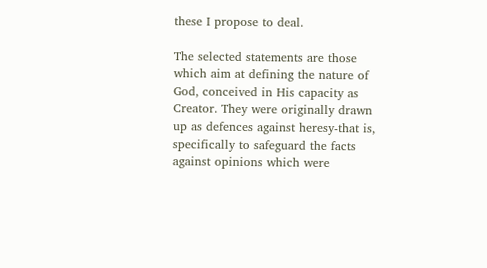these I propose to deal.

The selected statements are those which aim at defining the nature of God, conceived in His capacity as Creator. They were originally drawn up as defences against heresy-that is, specifically to safeguard the facts against opinions which were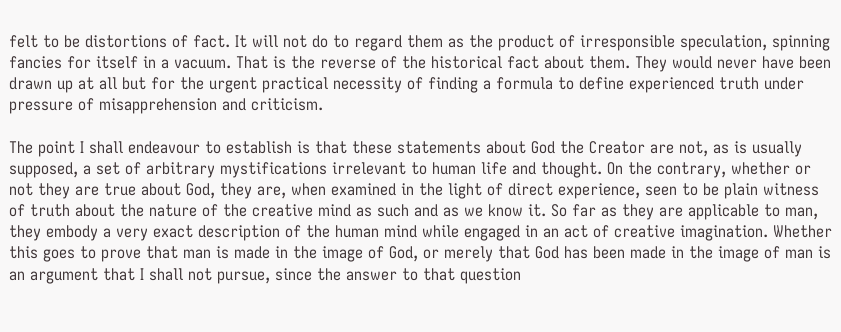felt to be distortions of fact. It will not do to regard them as the product of irresponsible speculation, spinning fancies for itself in a vacuum. That is the reverse of the historical fact about them. They would never have been drawn up at all but for the urgent practical necessity of finding a formula to define experienced truth under pressure of misapprehension and criticism.

The point I shall endeavour to establish is that these statements about God the Creator are not, as is usually supposed, a set of arbitrary mystifications irrelevant to human life and thought. On the contrary, whether or not they are true about God, they are, when examined in the light of direct experience, seen to be plain witness of truth about the nature of the creative mind as such and as we know it. So far as they are applicable to man, they embody a very exact description of the human mind while engaged in an act of creative imagination. Whether this goes to prove that man is made in the image of God, or merely that God has been made in the image of man is an argument that I shall not pursue, since the answer to that question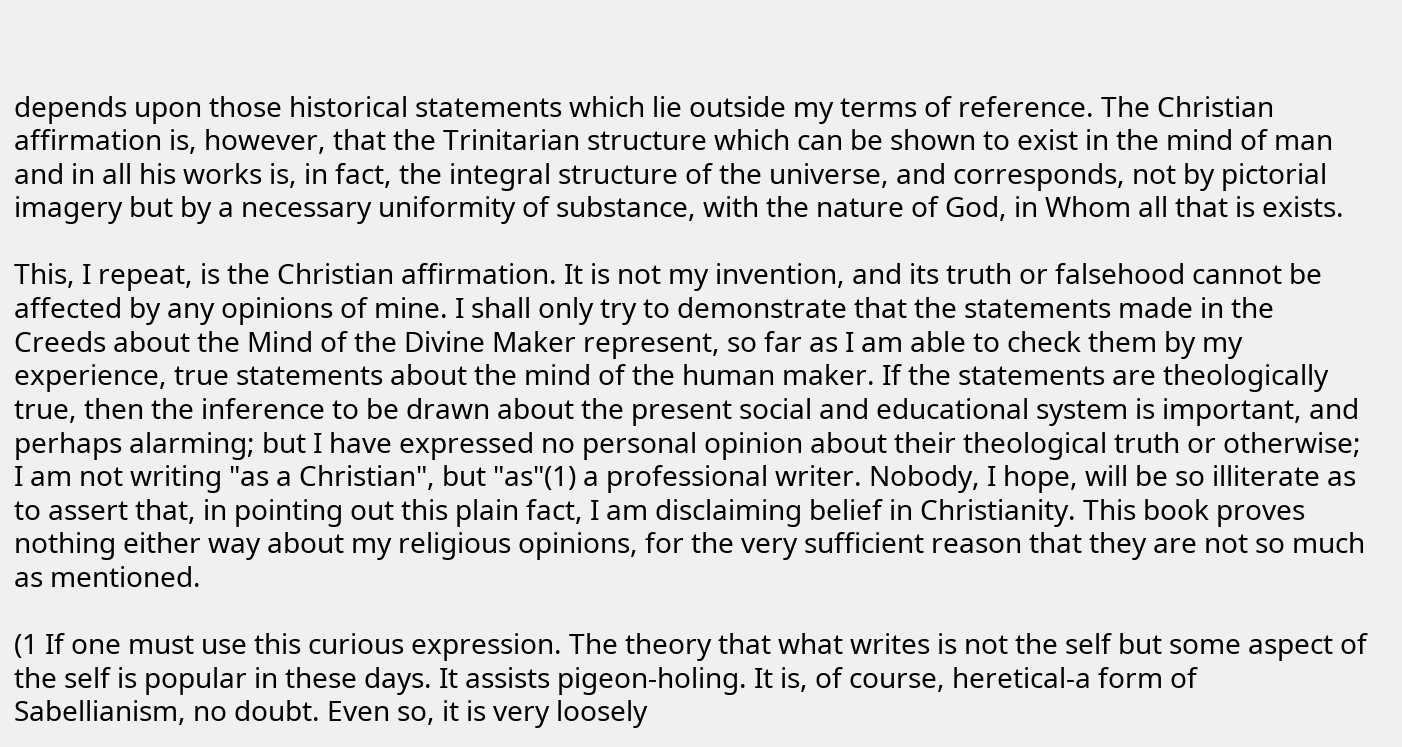depends upon those historical statements which lie outside my terms of reference. The Christian affirmation is, however, that the Trinitarian structure which can be shown to exist in the mind of man and in all his works is, in fact, the integral structure of the universe, and corresponds, not by pictorial imagery but by a necessary uniformity of substance, with the nature of God, in Whom all that is exists.

This, I repeat, is the Christian affirmation. It is not my invention, and its truth or falsehood cannot be affected by any opinions of mine. I shall only try to demonstrate that the statements made in the Creeds about the Mind of the Divine Maker represent, so far as I am able to check them by my experience, true statements about the mind of the human maker. If the statements are theologically true, then the inference to be drawn about the present social and educational system is important, and perhaps alarming; but I have expressed no personal opinion about their theological truth or otherwise; I am not writing "as a Christian", but "as"(1) a professional writer. Nobody, I hope, will be so illiterate as to assert that, in pointing out this plain fact, I am disclaiming belief in Christianity. This book proves nothing either way about my religious opinions, for the very sufficient reason that they are not so much as mentioned.

(1 If one must use this curious expression. The theory that what writes is not the self but some aspect of the self is popular in these days. It assists pigeon-holing. It is, of course, heretical-a form of Sabellianism, no doubt. Even so, it is very loosely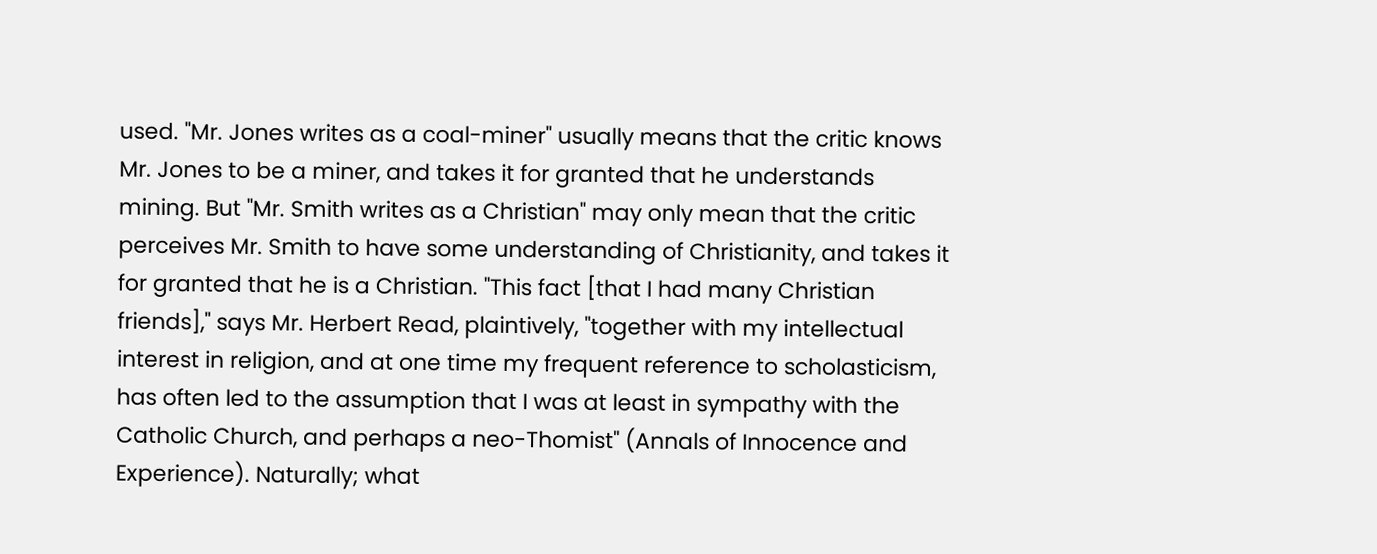used. "Mr. Jones writes as a coal-miner" usually means that the critic knows Mr. Jones to be a miner, and takes it for granted that he understands mining. But "Mr. Smith writes as a Christian" may only mean that the critic perceives Mr. Smith to have some understanding of Christianity, and takes it for granted that he is a Christian. "This fact [that I had many Christian friends]," says Mr. Herbert Read, plaintively, "together with my intellectual interest in religion, and at one time my frequent reference to scholasticism, has often led to the assumption that I was at least in sympathy with the Catholic Church, and perhaps a neo-Thomist" (Annals of Innocence and Experience). Naturally; what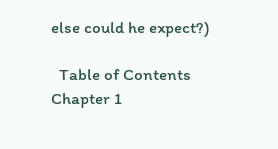else could he expect?)

  Table of Contents Chapter 1